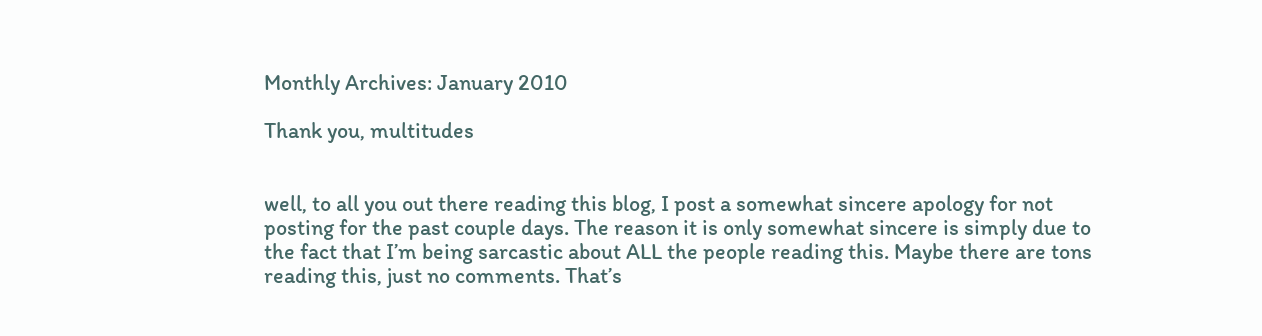Monthly Archives: January 2010

Thank you, multitudes


well, to all you out there reading this blog, I post a somewhat sincere apology for not posting for the past couple days. The reason it is only somewhat sincere is simply due to the fact that I’m being sarcastic about ALL the people reading this. Maybe there are tons reading this, just no comments. That’s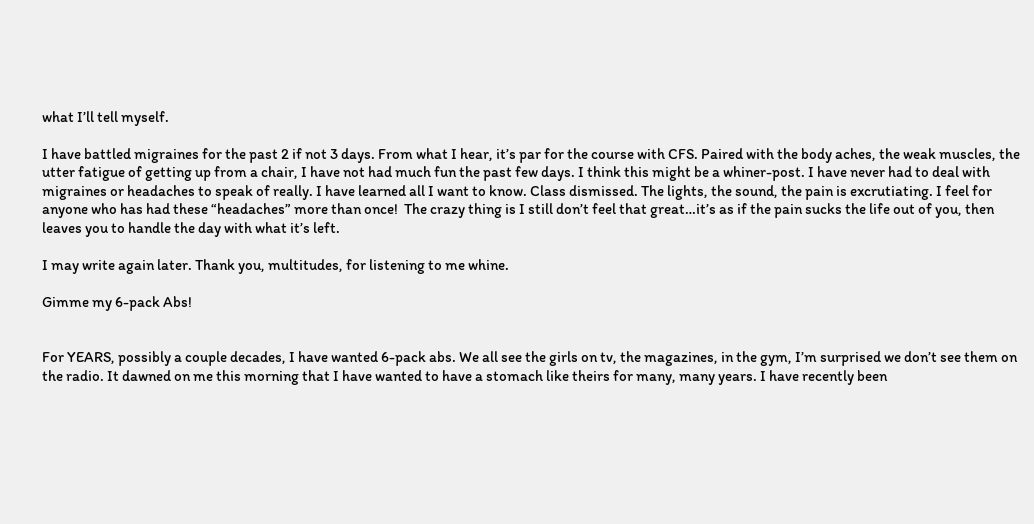what I’ll tell myself.

I have battled migraines for the past 2 if not 3 days. From what I hear, it’s par for the course with CFS. Paired with the body aches, the weak muscles, the utter fatigue of getting up from a chair, I have not had much fun the past few days. I think this might be a whiner-post. I have never had to deal with migraines or headaches to speak of really. I have learned all I want to know. Class dismissed. The lights, the sound, the pain is excrutiating. I feel for anyone who has had these “headaches” more than once!  The crazy thing is I still don’t feel that great…it’s as if the pain sucks the life out of you, then leaves you to handle the day with what it’s left.

I may write again later. Thank you, multitudes, for listening to me whine.

Gimme my 6-pack Abs!


For YEARS, possibly a couple decades, I have wanted 6-pack abs. We all see the girls on tv, the magazines, in the gym, I’m surprised we don’t see them on the radio. It dawned on me this morning that I have wanted to have a stomach like theirs for many, many years. I have recently been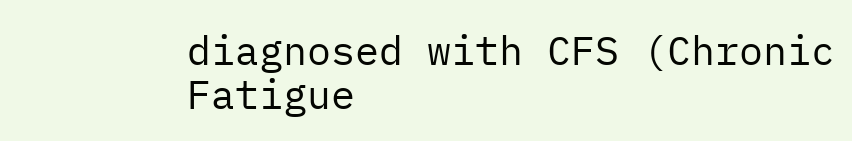diagnosed with CFS (Chronic Fatigue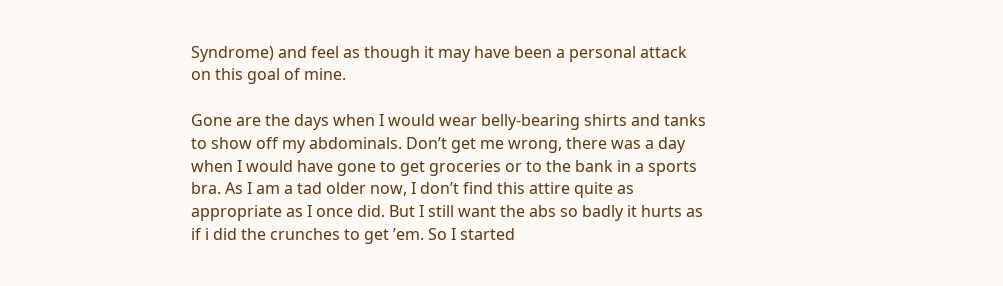Syndrome) and feel as though it may have been a personal attack on this goal of mine.

Gone are the days when I would wear belly-bearing shirts and tanks to show off my abdominals. Don’t get me wrong, there was a day when I would have gone to get groceries or to the bank in a sports bra. As I am a tad older now, I don’t find this attire quite as appropriate as I once did. But I still want the abs so badly it hurts as if i did the crunches to get ’em. So I started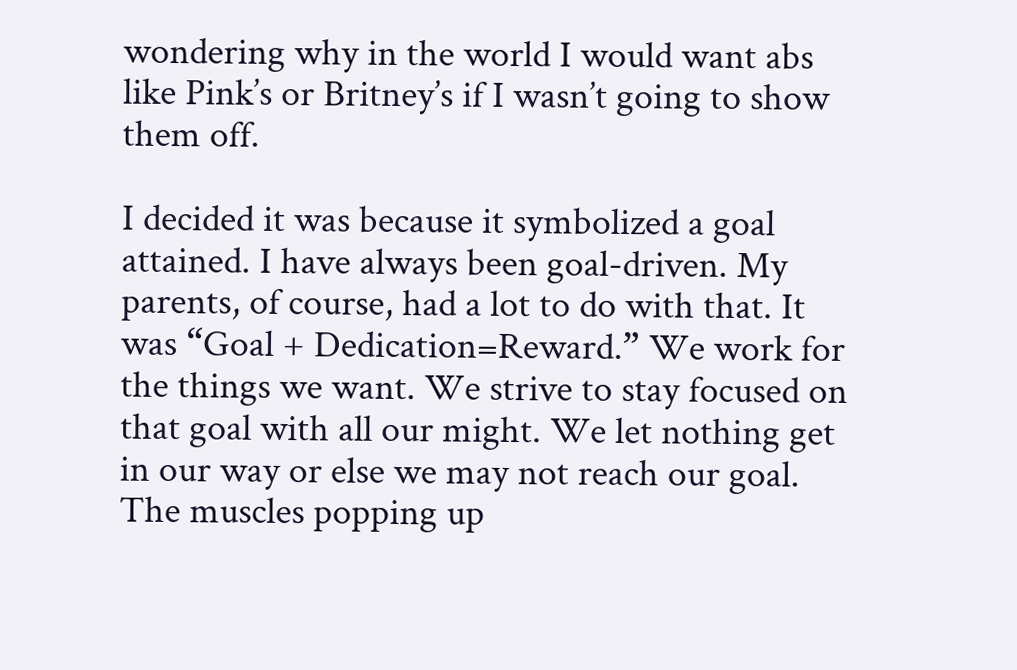wondering why in the world I would want abs like Pink’s or Britney’s if I wasn’t going to show them off.

I decided it was because it symbolized a goal attained. I have always been goal-driven. My parents, of course, had a lot to do with that. It was “Goal + Dedication=Reward.” We work for the things we want. We strive to stay focused on that goal with all our might. We let nothing get in our way or else we may not reach our goal. The muscles popping up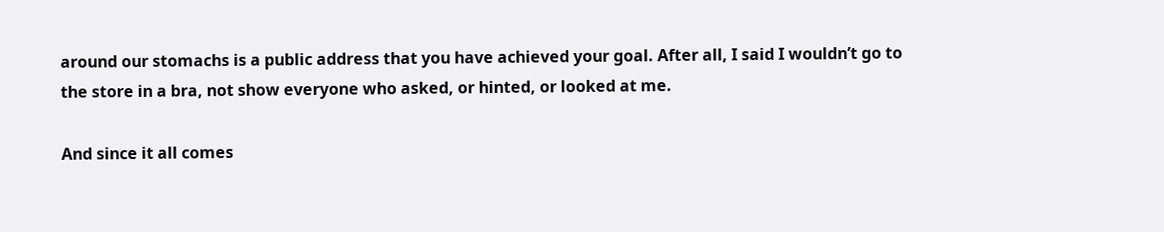around our stomachs is a public address that you have achieved your goal. After all, I said I wouldn’t go to the store in a bra, not show everyone who asked, or hinted, or looked at me.

And since it all comes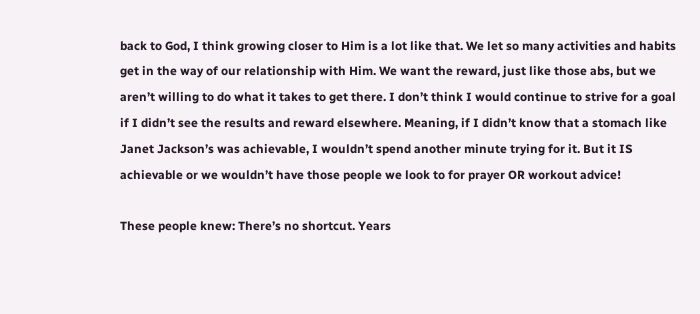back to God, I think growing closer to Him is a lot like that. We let so many activities and habits get in the way of our relationship with Him. We want the reward, just like those abs, but we aren’t willing to do what it takes to get there. I don’t think I would continue to strive for a goal if I didn’t see the results and reward elsewhere. Meaning, if I didn’t know that a stomach like Janet Jackson’s was achievable, I wouldn’t spend another minute trying for it. But it IS achievable or we wouldn’t have those people we look to for prayer OR workout advice!

These people knew: There’s no shortcut. Years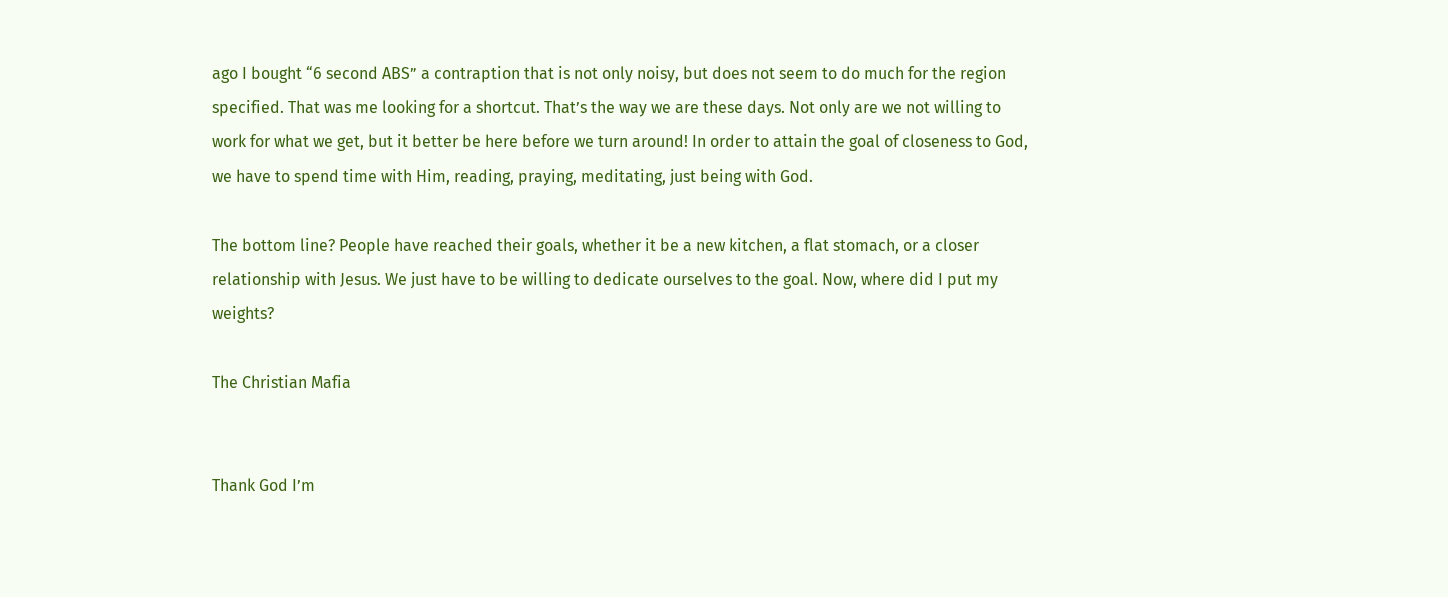ago I bought “6 second ABS” a contraption that is not only noisy, but does not seem to do much for the region specified. That was me looking for a shortcut. That’s the way we are these days. Not only are we not willing to work for what we get, but it better be here before we turn around! In order to attain the goal of closeness to God, we have to spend time with Him, reading, praying, meditating, just being with God.

The bottom line? People have reached their goals, whether it be a new kitchen, a flat stomach, or a closer relationship with Jesus. We just have to be willing to dedicate ourselves to the goal. Now, where did I put my weights?

The Christian Mafia


Thank God I’m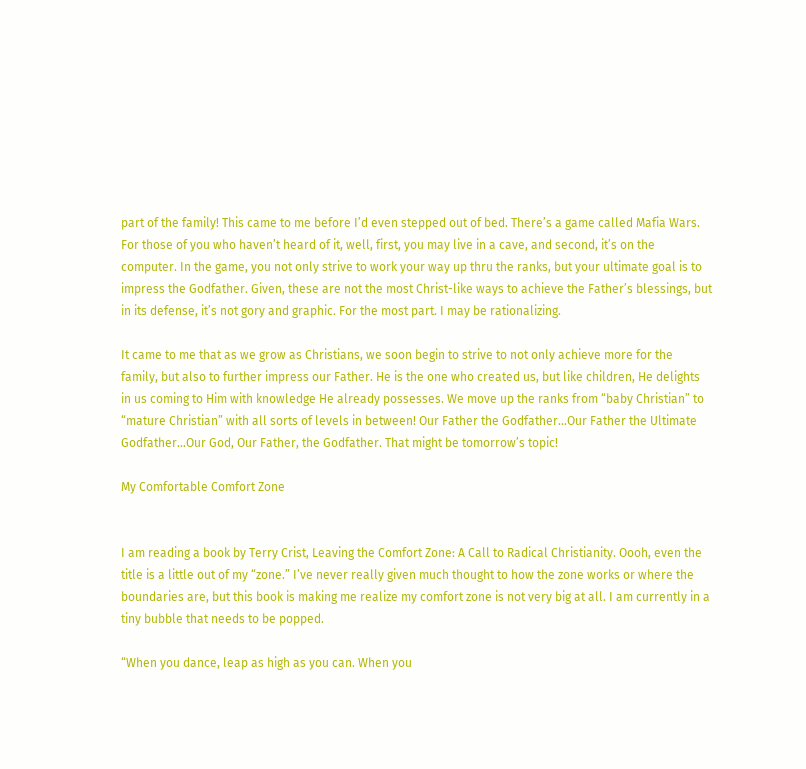part of the family! This came to me before I’d even stepped out of bed. There’s a game called Mafia Wars. For those of you who haven’t heard of it, well, first, you may live in a cave, and second, it’s on the computer. In the game, you not only strive to work your way up thru the ranks, but your ultimate goal is to impress the Godfather. Given, these are not the most Christ-like ways to achieve the Father’s blessings, but in its defense, it’s not gory and graphic. For the most part. I may be rationalizing.

It came to me that as we grow as Christians, we soon begin to strive to not only achieve more for the family, but also to further impress our Father. He is the one who created us, but like children, He delights in us coming to Him with knowledge He already possesses. We move up the ranks from “baby Christian” to “mature Christian” with all sorts of levels in between! Our Father the Godfather…Our Father the Ultimate Godfather…Our God, Our Father, the Godfather. That might be tomorrow’s topic!

My Comfortable Comfort Zone


I am reading a book by Terry Crist, Leaving the Comfort Zone: A Call to Radical Christianity. Oooh, even the title is a little out of my “zone.” I’ve never really given much thought to how the zone works or where the boundaries are, but this book is making me realize my comfort zone is not very big at all. I am currently in a tiny bubble that needs to be popped.

“When you dance, leap as high as you can. When you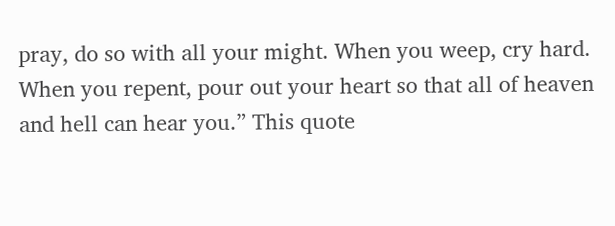pray, do so with all your might. When you weep, cry hard. When you repent, pour out your heart so that all of heaven and hell can hear you.” This quote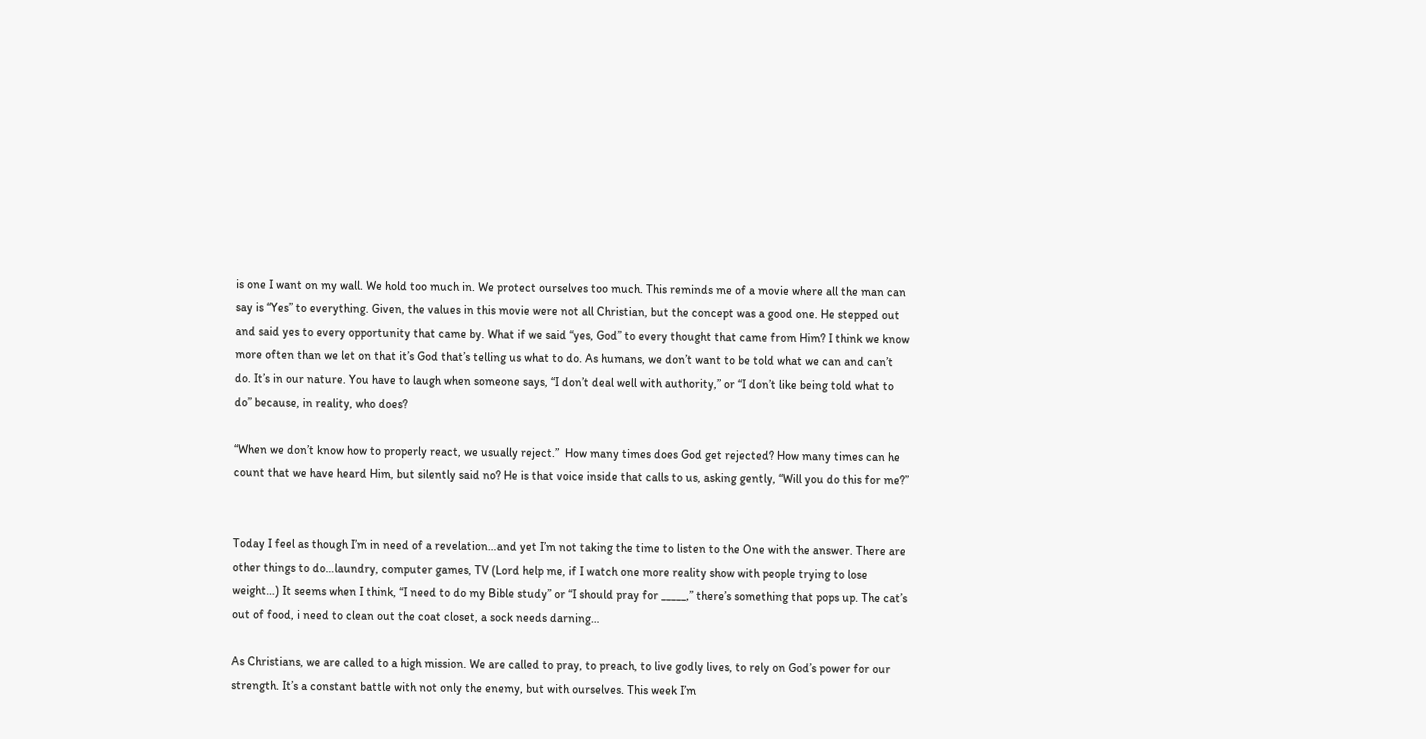is one I want on my wall. We hold too much in. We protect ourselves too much. This reminds me of a movie where all the man can say is “Yes” to everything. Given, the values in this movie were not all Christian, but the concept was a good one. He stepped out and said yes to every opportunity that came by. What if we said “yes, God” to every thought that came from Him? I think we know more often than we let on that it’s God that’s telling us what to do. As humans, we don’t want to be told what we can and can’t do. It’s in our nature. You have to laugh when someone says, “I don’t deal well with authority,” or “I don’t like being told what to do” because, in reality, who does?

“When we don’t know how to properly react, we usually reject.”  How many times does God get rejected? How many times can he count that we have heard Him, but silently said no? He is that voice inside that calls to us, asking gently, “Will you do this for me?”


Today I feel as though I’m in need of a revelation…and yet I’m not taking the time to listen to the One with the answer. There are other things to do…laundry, computer games, TV (Lord help me, if I watch one more reality show with people trying to lose weight…) It seems when I think, “I need to do my Bible study” or “I should pray for _____,” there’s something that pops up. The cat’s out of food, i need to clean out the coat closet, a sock needs darning…

As Christians, we are called to a high mission. We are called to pray, to preach, to live godly lives, to rely on God’s power for our strength. It’s a constant battle with not only the enemy, but with ourselves. This week I’m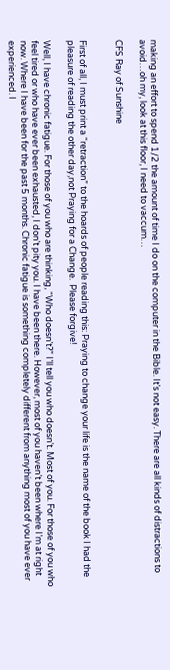making an effort to spend 1/2 the amount of time I do on the computer in the Bible. It’s not easy. There are all kinds of distractions to avoid…oh my, look at this floor, I need to vaccum…

CFS Ray of Sunshine


First of all, I must print a “retraction” to the hoards of people reading this: Praying to change your life is the name of the book I had the pleasure of reading the other day,not Praying for a Change.  Please forgive!

Well, I have chronic fatigue. For those of you who are thinking, “Who doesn’t?” I’ll tell you who doesn’t. Most of you. For those of you who feel tired or who have ever been exhausted, I don’t pity you. I have been there. However, most of you haven’t been where I’m at right now. Where I have been for the past 5 months. Chronic fatigue is something completely different from anything most of you have ever experienced. I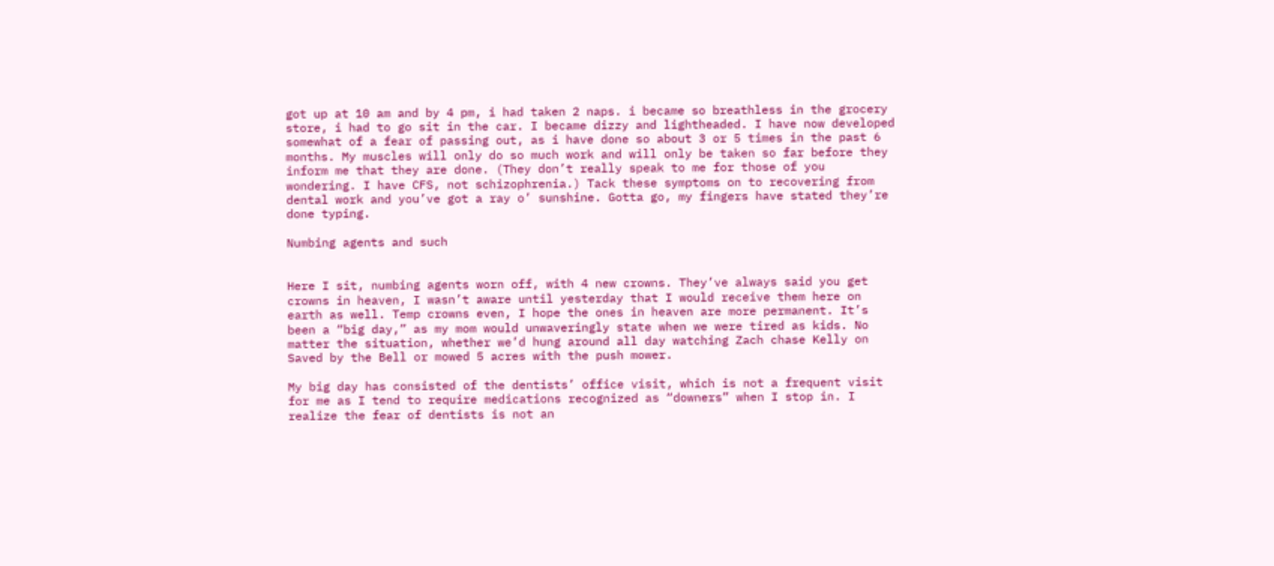got up at 10 am and by 4 pm, i had taken 2 naps. i became so breathless in the grocery store, i had to go sit in the car. I became dizzy and lightheaded. I have now developed somewhat of a fear of passing out, as i have done so about 3 or 5 times in the past 6 months. My muscles will only do so much work and will only be taken so far before they inform me that they are done. (They don’t really speak to me for those of you wondering. I have CFS, not schizophrenia.) Tack these symptoms on to recovering from dental work and you’ve got a ray o’ sunshine. Gotta go, my fingers have stated they’re done typing.

Numbing agents and such


Here I sit, numbing agents worn off, with 4 new crowns. They’ve always said you get crowns in heaven, I wasn’t aware until yesterday that I would receive them here on earth as well. Temp crowns even, I hope the ones in heaven are more permanent. It’s been a “big day,” as my mom would unwaveringly state when we were tired as kids. No matter the situation, whether we’d hung around all day watching Zach chase Kelly on Saved by the Bell or mowed 5 acres with the push mower.

My big day has consisted of the dentists’ office visit, which is not a frequent visit for me as I tend to require medications recognized as “downers” when I stop in. I realize the fear of dentists is not an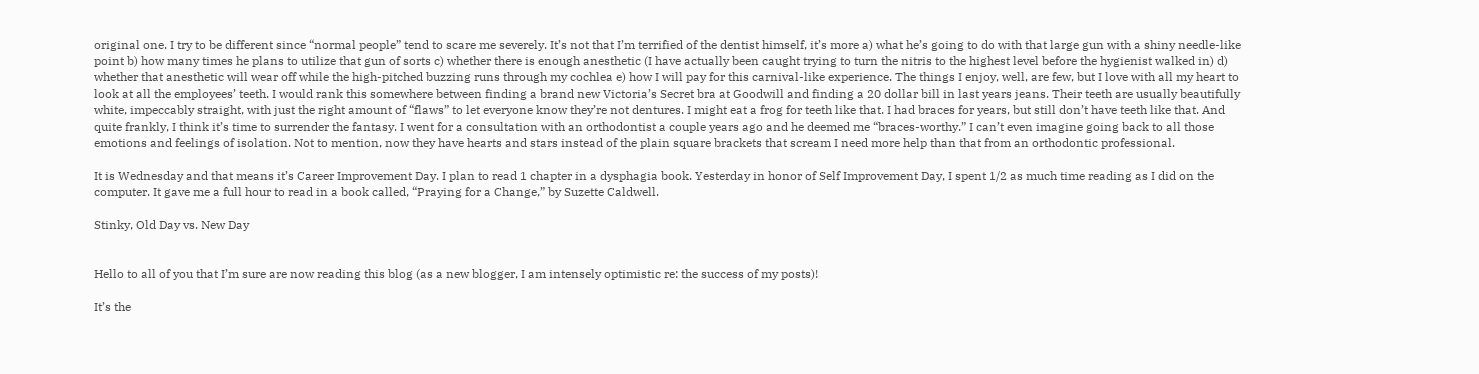original one. I try to be different since “normal people” tend to scare me severely. It’s not that I’m terrified of the dentist himself, it’s more a) what he’s going to do with that large gun with a shiny needle-like point b) how many times he plans to utilize that gun of sorts c) whether there is enough anesthetic (I have actually been caught trying to turn the nitris to the highest level before the hygienist walked in) d) whether that anesthetic will wear off while the high-pitched buzzing runs through my cochlea e) how I will pay for this carnival-like experience. The things I enjoy, well, are few, but I love with all my heart to look at all the employees’ teeth. I would rank this somewhere between finding a brand new Victoria’s Secret bra at Goodwill and finding a 20 dollar bill in last years jeans. Their teeth are usually beautifully white, impeccably straight, with just the right amount of “flaws” to let everyone know they’re not dentures. I might eat a frog for teeth like that. I had braces for years, but still don’t have teeth like that. And quite frankly, I think it’s time to surrender the fantasy. I went for a consultation with an orthodontist a couple years ago and he deemed me “braces-worthy.” I can’t even imagine going back to all those emotions and feelings of isolation. Not to mention, now they have hearts and stars instead of the plain square brackets that scream I need more help than that from an orthodontic professional.

It is Wednesday and that means it’s Career Improvement Day. I plan to read 1 chapter in a dysphagia book. Yesterday in honor of Self Improvement Day, I spent 1/2 as much time reading as I did on the computer. It gave me a full hour to read in a book called, “Praying for a Change,” by Suzette Caldwell.

Stinky, Old Day vs. New Day


Hello to all of you that I’m sure are now reading this blog (as a new blogger, I am intensely optimistic re: the success of my posts)!

It’s the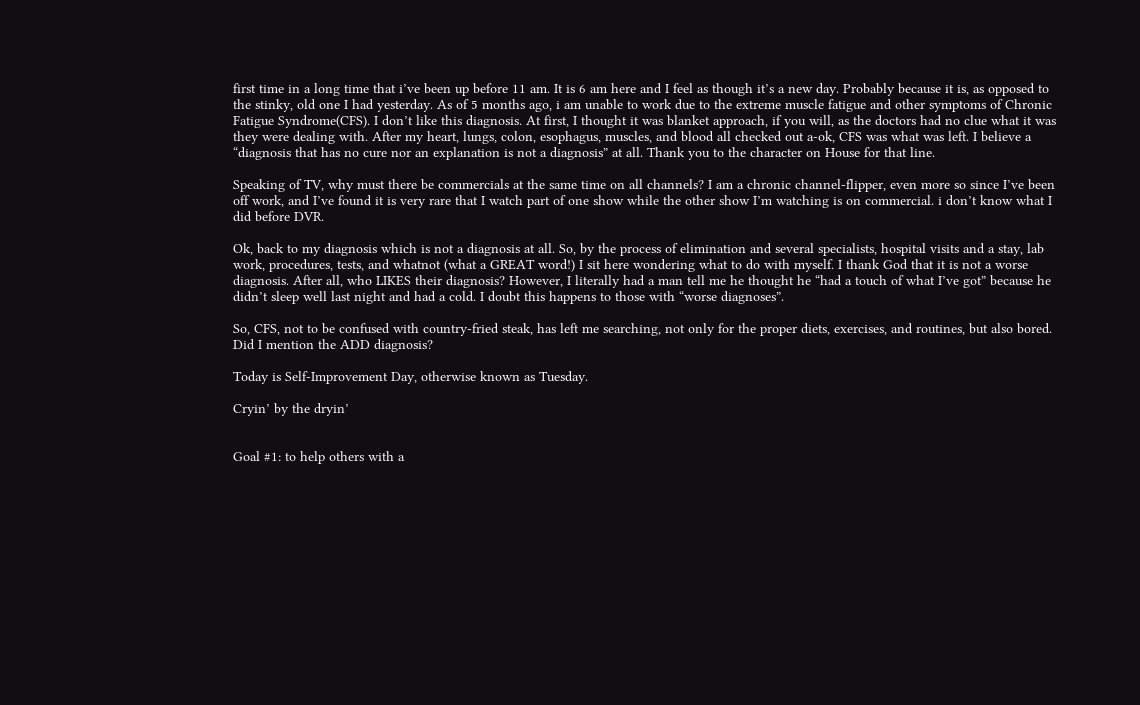first time in a long time that i’ve been up before 11 am. It is 6 am here and I feel as though it’s a new day. Probably because it is, as opposed to the stinky, old one I had yesterday. As of 5 months ago, i am unable to work due to the extreme muscle fatigue and other symptoms of Chronic Fatigue Syndrome(CFS). I don’t like this diagnosis. At first, I thought it was blanket approach, if you will, as the doctors had no clue what it was they were dealing with. After my heart, lungs, colon, esophagus, muscles, and blood all checked out a-ok, CFS was what was left. I believe a “diagnosis that has no cure nor an explanation is not a diagnosis” at all. Thank you to the character on House for that line.

Speaking of TV, why must there be commercials at the same time on all channels? I am a chronic channel-flipper, even more so since I’ve been off work, and I’ve found it is very rare that I watch part of one show while the other show I’m watching is on commercial. i don’t know what I did before DVR.

Ok, back to my diagnosis which is not a diagnosis at all. So, by the process of elimination and several specialists, hospital visits and a stay, lab work, procedures, tests, and whatnot (what a GREAT word!) I sit here wondering what to do with myself. I thank God that it is not a worse diagnosis. After all, who LIKES their diagnosis? However, I literally had a man tell me he thought he “had a touch of what I’ve got” because he didn’t sleep well last night and had a cold. I doubt this happens to those with “worse diagnoses”.

So, CFS, not to be confused with country-fried steak, has left me searching, not only for the proper diets, exercises, and routines, but also bored. Did I mention the ADD diagnosis?

Today is Self-Improvement Day, otherwise known as Tuesday.

Cryin’ by the dryin’


Goal #1: to help others with a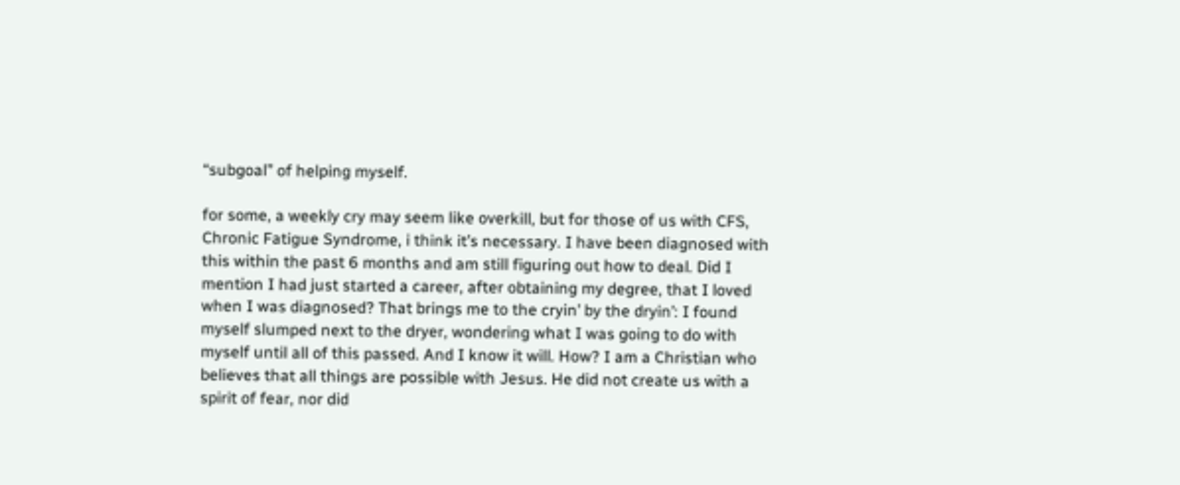“subgoal” of helping myself.

for some, a weekly cry may seem like overkill, but for those of us with CFS, Chronic Fatigue Syndrome, i think it’s necessary. I have been diagnosed with this within the past 6 months and am still figuring out how to deal. Did I mention I had just started a career, after obtaining my degree, that I loved when I was diagnosed? That brings me to the cryin’ by the dryin’: I found myself slumped next to the dryer, wondering what I was going to do with myself until all of this passed. And I know it will. How? I am a Christian who believes that all things are possible with Jesus. He did not create us with a spirit of fear, nor did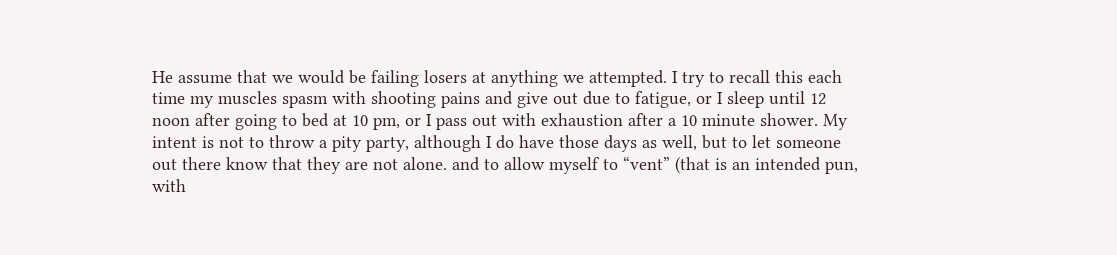He assume that we would be failing losers at anything we attempted. I try to recall this each time my muscles spasm with shooting pains and give out due to fatigue, or I sleep until 12 noon after going to bed at 10 pm, or I pass out with exhaustion after a 10 minute shower. My intent is not to throw a pity party, although I do have those days as well, but to let someone out there know that they are not alone. and to allow myself to “vent” (that is an intended pun, with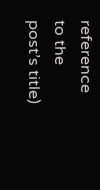reference to the post’s title)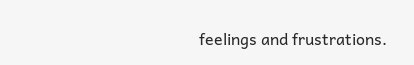feelings and frustrations.